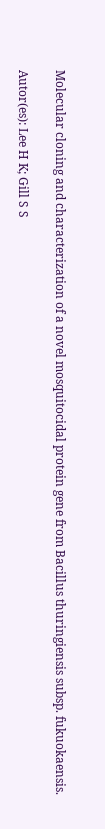Molecular cloning and characterization of a novel mosquitocidal protein gene from Bacillus thuringiensis subsp. fukuokaensis.

Autor(es): Lee H K; Gill S S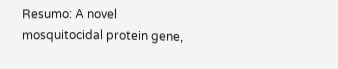Resumo: A novel mosquitocidal protein gene,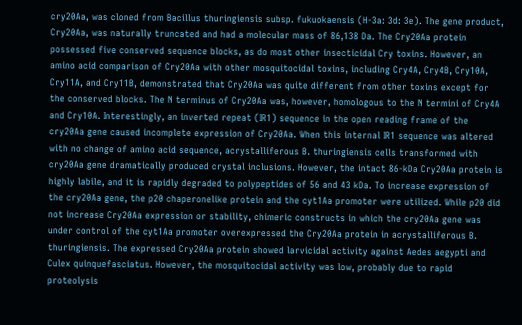cry20Aa, was cloned from Bacillus thuringiensis subsp. fukuokaensis (H-3a: 3d: 3e). The gene product, Cry20Aa, was naturally truncated and had a molecular mass of 86,138 Da. The Cry20Aa protein possessed five conserved sequence blocks, as do most other insecticidal Cry toxins. However, an amino acid comparison of Cry20Aa with other mosquitocidal toxins, including Cry4A, Cry4B, Cry10A, Cry11A, and Cry11B, demonstrated that Cry20Aa was quite different from other toxins except for the conserved blocks. The N terminus of Cry20Aa was, however, homologous to the N termini of Cry4A and Cry10A. Interestingly, an inverted repeat (IR1) sequence in the open reading frame of the cry20Aa gene caused incomplete expression of Cry20Aa. When this internal IR1 sequence was altered with no change of amino acid sequence, acrystalliferous B. thuringiensis cells transformed with cry20Aa gene dramatically produced crystal inclusions. However, the intact 86-kDa Cry20Aa protein is highly labile, and it is rapidly degraded to polypeptides of 56 and 43 kDa. To increase expression of the cry20Aa gene, the p20 chaperonelike protein and the cyt1Aa promoter were utilized. While p20 did not increase Cry20Aa expression or stability, chimeric constructs in which the cry20Aa gene was under control of the cyt1Aa promoter overexpressed the Cry20Aa protein in acrystalliferous B. thuringiensis. The expressed Cry20Aa protein showed larvicidal activity against Aedes aegypti and Culex quinquefasciatus. However, the mosquitocidal activity was low, probably due to rapid proteolysis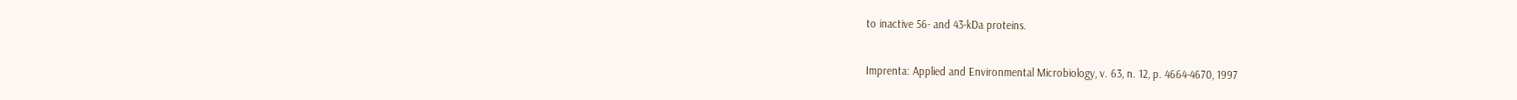to inactive 56- and 43-kDa proteins.

Imprenta: Applied and Environmental Microbiology, v. 63, n. 12, p. 4664-4670, 1997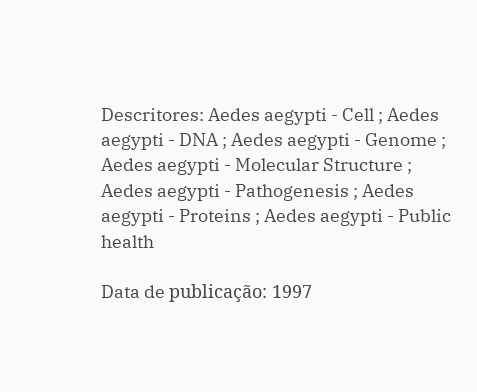Descritores: Aedes aegypti - Cell ; Aedes aegypti - DNA ; Aedes aegypti - Genome ; Aedes aegypti - Molecular Structure ; Aedes aegypti - Pathogenesis ; Aedes aegypti - Proteins ; Aedes aegypti - Public health

Data de publicação: 1997